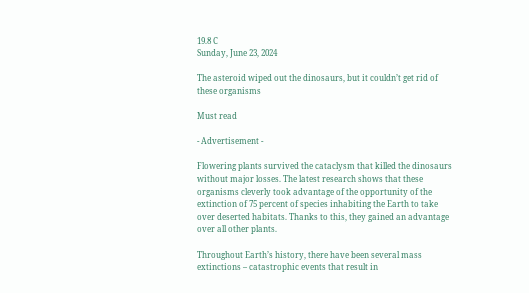19.8 C
Sunday, June 23, 2024

The asteroid wiped out the dinosaurs, but it couldn’t get rid of these organisms

Must read

- Advertisement -

Flowering plants survived the cataclysm that killed the dinosaurs without major losses. The latest research shows that these organisms cleverly took advantage of the opportunity of the extinction of 75 percent of species inhabiting the Earth to take over deserted habitats. Thanks to this, they gained an advantage over all other plants.

Throughout Earth’s history, there have been several mass extinctions – catastrophic events that result in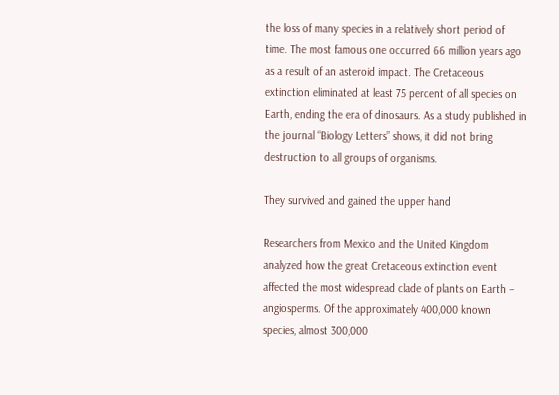the loss of many species in a relatively short period of time. The most famous one occurred 66 million years ago as a result of an asteroid impact. The Cretaceous extinction eliminated at least 75 percent of all species on Earth, ending the era of dinosaurs. As a study published in the journal “Biology Letters” shows, it did not bring destruction to all groups of organisms.

They survived and gained the upper hand

Researchers from Mexico and the United Kingdom analyzed how the great Cretaceous extinction event affected the most widespread clade of plants on Earth – angiosperms. Of the approximately 400,000 known species, almost 300,000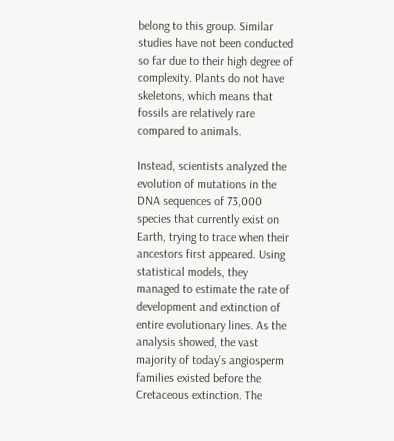belong to this group. Similar studies have not been conducted so far due to their high degree of complexity. Plants do not have skeletons, which means that fossils are relatively rare compared to animals.

Instead, scientists analyzed the evolution of mutations in the DNA sequences of 73,000 species that currently exist on Earth, trying to trace when their ancestors first appeared. Using statistical models, they managed to estimate the rate of development and extinction of entire evolutionary lines. As the analysis showed, the vast majority of today’s angiosperm families existed before the Cretaceous extinction. The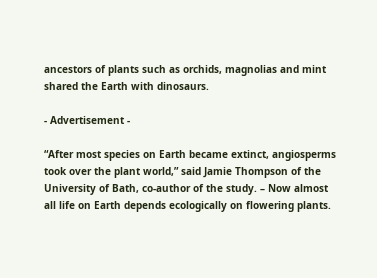ancestors of plants such as orchids, magnolias and mint shared the Earth with dinosaurs.

- Advertisement -

“After most species on Earth became extinct, angiosperms took over the plant world,” said Jamie Thompson of the University of Bath, co-author of the study. – Now almost all life on Earth depends ecologically on flowering plants.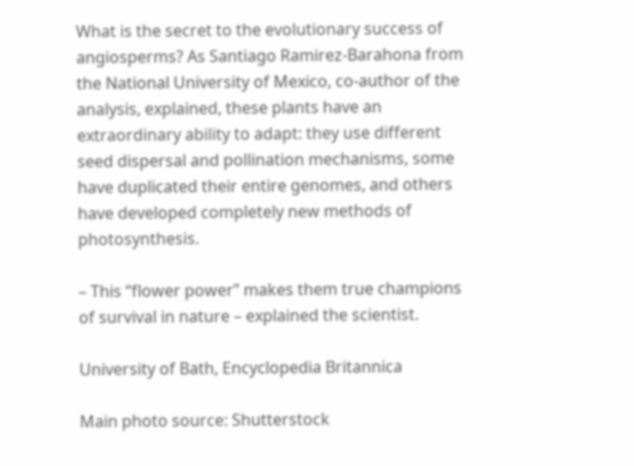What is the secret to the evolutionary success of angiosperms? As Santiago Ramirez-Barahona from the National University of Mexico, co-author of the analysis, explained, these plants have an extraordinary ability to adapt: they use different seed dispersal and pollination mechanisms, some have duplicated their entire genomes, and others have developed completely new methods of photosynthesis.

– This “flower power” makes them true champions of survival in nature – explained the scientist.

University of Bath, Encyclopedia Britannica

Main photo source: Shutterstock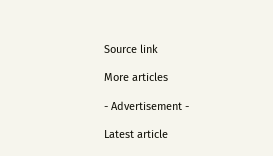Source link

More articles

- Advertisement -

Latest article